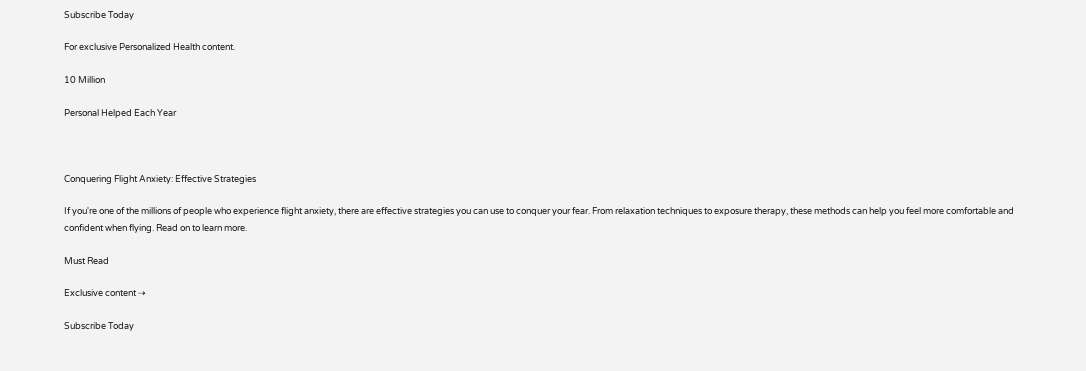Subscribe Today

For exclusive Personalized Health content.

10 Million

Personal Helped Each Year



Conquering Flight Anxiety: Effective Strategies

If you're one of the millions of people who experience flight anxiety, there are effective strategies you can use to conquer your fear. From relaxation techniques to exposure therapy, these methods can help you feel more comfortable and confident when flying. Read on to learn more.

Must Read

Exclusive content ⇢

Subscribe Today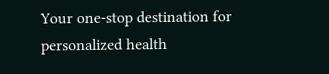Your one-stop destination for personalized health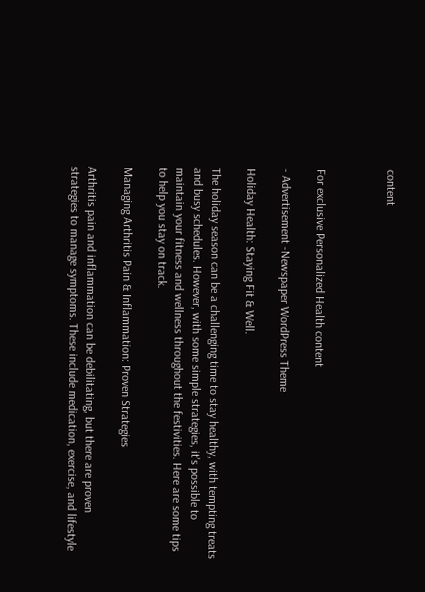content



For exclusive Personalized Health content

- Advertisement -Newspaper WordPress Theme

Holiday Health: Staying Fit & Well.

The holiday season can be a challenging time to stay healthy, with tempting treats and busy schedules. However, with some simple strategies, it's possible to maintain your fitness and wellness throughout the festivities. Here are some tips to help you stay on track.

Managing Arthritis Pain & Inflammation: Proven Strategies

Arthritis pain and inflammation can be debilitating, but there are proven strategies to manage symptoms. These include medication, exercise, and lifestyle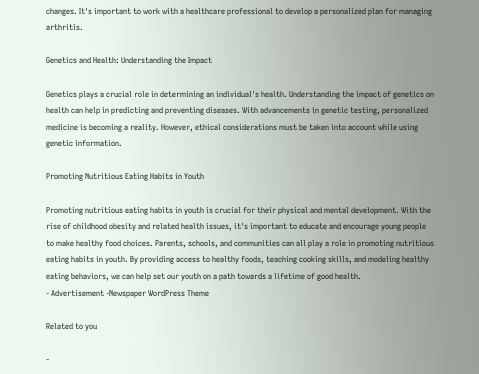changes. It's important to work with a healthcare professional to develop a personalized plan for managing arthritis.

Genetics and Health: Understanding the Impact

Genetics plays a crucial role in determining an individual's health. Understanding the impact of genetics on health can help in predicting and preventing diseases. With advancements in genetic testing, personalized medicine is becoming a reality. However, ethical considerations must be taken into account while using genetic information.

Promoting Nutritious Eating Habits in Youth

Promoting nutritious eating habits in youth is crucial for their physical and mental development. With the rise of childhood obesity and related health issues, it's important to educate and encourage young people to make healthy food choices. Parents, schools, and communities can all play a role in promoting nutritious eating habits in youth. By providing access to healthy foods, teaching cooking skills, and modeling healthy eating behaviors, we can help set our youth on a path towards a lifetime of good health.
- Advertisement -Newspaper WordPress Theme

Related to you

-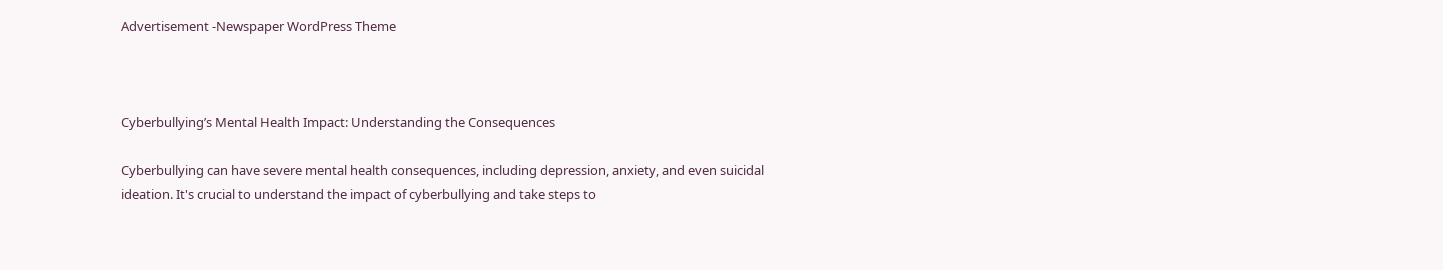Advertisement -Newspaper WordPress Theme



Cyberbullying’s Mental Health Impact: Understanding the Consequences

Cyberbullying can have severe mental health consequences, including depression, anxiety, and even suicidal ideation. It's crucial to understand the impact of cyberbullying and take steps to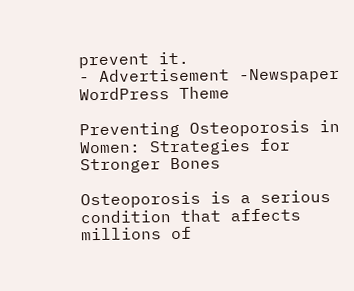prevent it.
- Advertisement -Newspaper WordPress Theme

Preventing Osteoporosis in Women: Strategies for Stronger Bones

Osteoporosis is a serious condition that affects millions of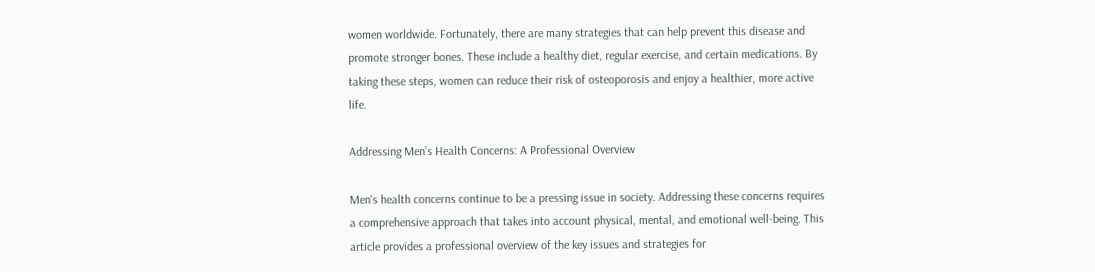women worldwide. Fortunately, there are many strategies that can help prevent this disease and promote stronger bones. These include a healthy diet, regular exercise, and certain medications. By taking these steps, women can reduce their risk of osteoporosis and enjoy a healthier, more active life.

Addressing Men’s Health Concerns: A Professional Overview

Men's health concerns continue to be a pressing issue in society. Addressing these concerns requires a comprehensive approach that takes into account physical, mental, and emotional well-being. This article provides a professional overview of the key issues and strategies for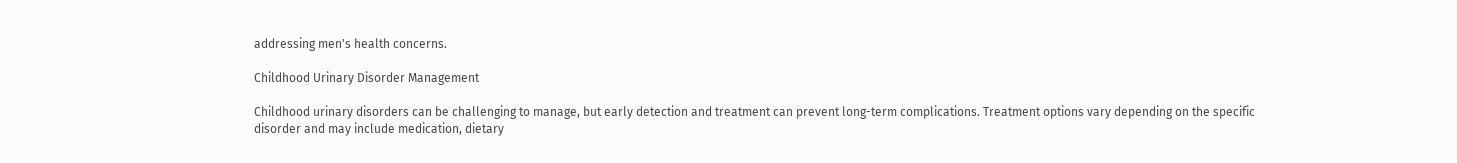addressing men's health concerns.

Childhood Urinary Disorder Management

Childhood urinary disorders can be challenging to manage, but early detection and treatment can prevent long-term complications. Treatment options vary depending on the specific disorder and may include medication, dietary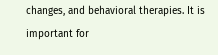changes, and behavioral therapies. It is important for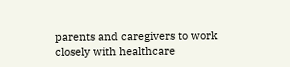parents and caregivers to work closely with healthcare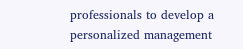professionals to develop a personalized management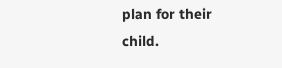plan for their child.